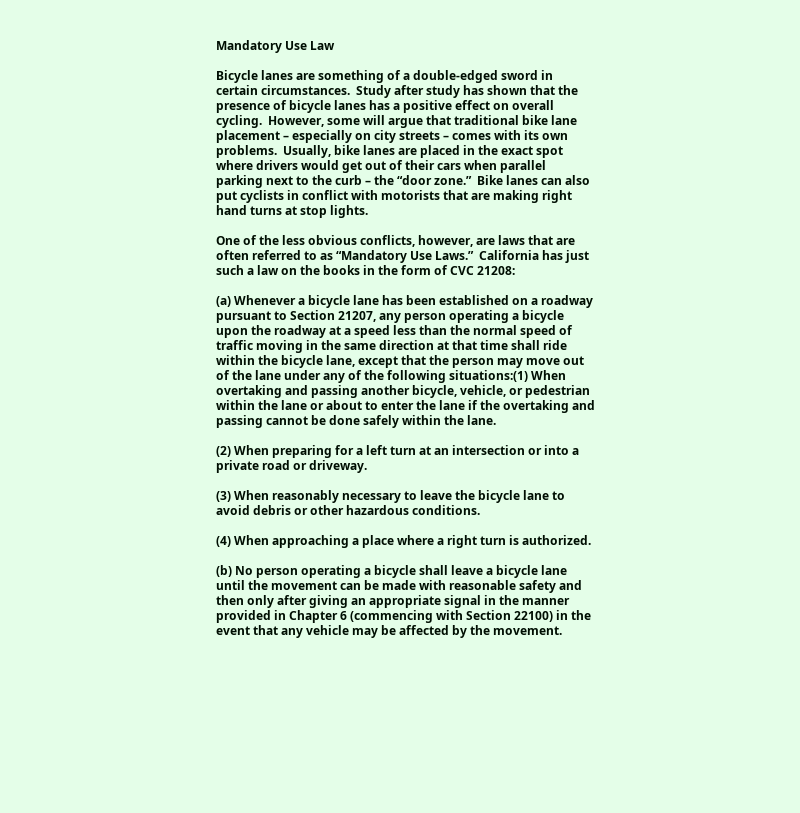Mandatory Use Law

Bicycle lanes are something of a double-edged sword in certain circumstances.  Study after study has shown that the presence of bicycle lanes has a positive effect on overall cycling.  However, some will argue that traditional bike lane placement – especially on city streets – comes with its own problems.  Usually, bike lanes are placed in the exact spot where drivers would get out of their cars when parallel parking next to the curb – the “door zone.”  Bike lanes can also put cyclists in conflict with motorists that are making right hand turns at stop lights.

One of the less obvious conflicts, however, are laws that are often referred to as “Mandatory Use Laws.”  California has just such a law on the books in the form of CVC 21208:

(a) Whenever a bicycle lane has been established on a roadway pursuant to Section 21207, any person operating a bicycle upon the roadway at a speed less than the normal speed of traffic moving in the same direction at that time shall ride within the bicycle lane, except that the person may move out of the lane under any of the following situations:(1) When overtaking and passing another bicycle, vehicle, or pedestrian within the lane or about to enter the lane if the overtaking and passing cannot be done safely within the lane.

(2) When preparing for a left turn at an intersection or into a private road or driveway.

(3) When reasonably necessary to leave the bicycle lane to avoid debris or other hazardous conditions.

(4) When approaching a place where a right turn is authorized.

(b) No person operating a bicycle shall leave a bicycle lane until the movement can be made with reasonable safety and then only after giving an appropriate signal in the manner provided in Chapter 6 (commencing with Section 22100) in the event that any vehicle may be affected by the movement.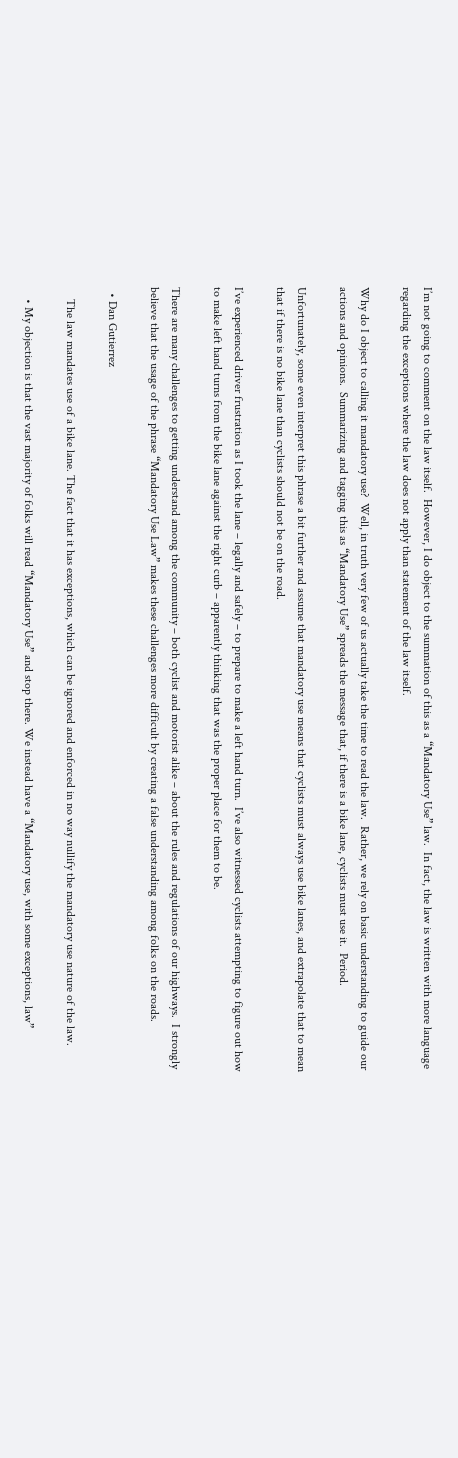I’m not going to comment on the law itself.  However, I do object to the summation of this as a “Mandatory Use” law.  In fact, the law is written with more language regarding the exceptions where the law does not apply than statement of the law itself.

Why do I object to calling it mandatory use?  Well, in truth very few of us actually take the time to read the law.  Rather, we rely on basic understanding to guide our actions and opinions.  Summarizing and tagging this as “Mandatory Use” spreads the message that, if there is a bike lane, cyclists must use it.  Period.

Unfortunately, some even interpret this phrase a bit further and assume that mandatory use means that cyclists must always use bike lanes, and extrapolate that to mean that if there is no bike lane than cyclists should not be on the road.

I’ve experienced driver frustration as I took the lane – legally and safely – to prepare to make a left hand turn.  I’ve also witnessed cyclists attempting to figure out how to make left hand turns from the bike lane against the right curb – apparently thinking that was the proper place for them to be.

There are many challenges to getting understand among the community – both cyclist and motorist alike – about the rules and regulations of our highways.  I strongly believe that the usage of the phrase “Mandatory Use Law” makes these challenges more difficult by creating a false understanding among folks on the roads.

  • Dan Gutierrez

    The law mandates use of a bike lane. The fact that it has exceptions, which can be ignored and enforced in no way nullify the mandatory use nature of the law.

    • My objection is that the vast majority of folks will read “Mandatory Use” and stop there. We instead have a “Mandatory use, with some exceptions, law”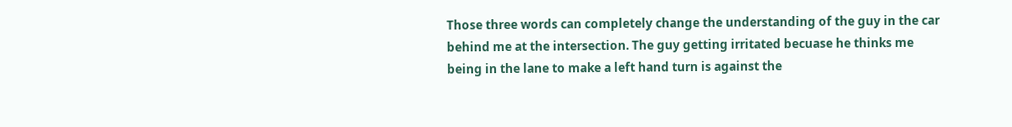Those three words can completely change the understanding of the guy in the car behind me at the intersection. The guy getting irritated becuase he thinks me being in the lane to make a left hand turn is against the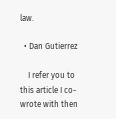law.

  • Dan Gutierrez

    I refer you to this article I co-wrote with then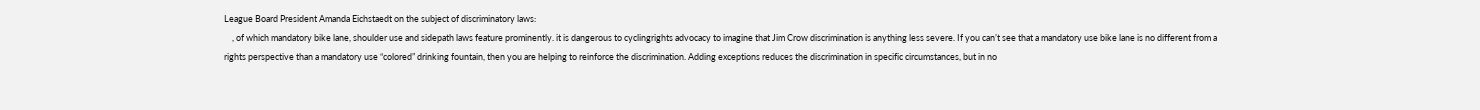League Board President Amanda Eichstaedt on the subject of discriminatory laws:
    , of which mandatory bike lane, shoulder use and sidepath laws feature prominently. it is dangerous to cyclingrights advocacy to imagine that Jim Crow discrimination is anything less severe. If you can’t see that a mandatory use bike lane is no different from a rights perspective than a mandatory use “colored” drinking fountain, then you are helping to reinforce the discrimination. Adding exceptions reduces the discrimination in specific circumstances, but in no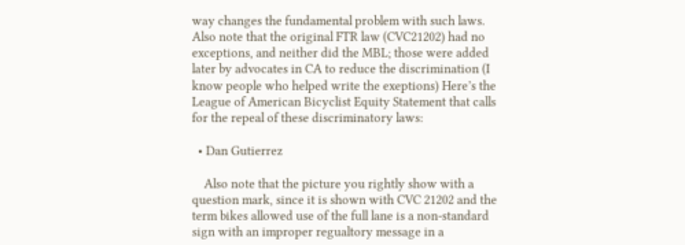way changes the fundamental problem with such laws. Also note that the original FTR law (CVC21202) had no exceptions, and neither did the MBL; those were added later by advocates in CA to reduce the discrimination (I know people who helped write the exeptions) Here’s the League of American Bicyclist Equity Statement that calls for the repeal of these discriminatory laws:

  • Dan Gutierrez

    Also note that the picture you rightly show with a question mark, since it is shown with CVC 21202 and the term bikes allowed use of the full lane is a non-standard sign with an improper regualtory message in a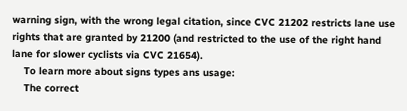warning sign, with the wrong legal citation, since CVC 21202 restricts lane use rights that are granted by 21200 (and restricted to the use of the right hand lane for slower cyclists via CVC 21654).
    To learn more about signs types ans usage:
    The correct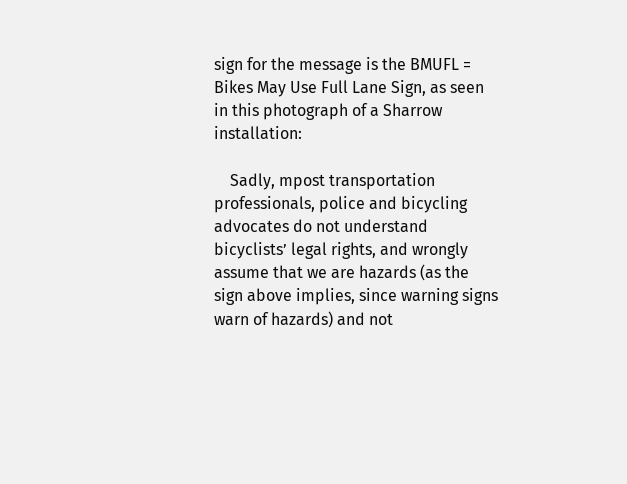sign for the message is the BMUFL = Bikes May Use Full Lane Sign, as seen in this photograph of a Sharrow installation:

    Sadly, mpost transportation professionals, police and bicycling advocates do not understand bicyclists’ legal rights, and wrongly assume that we are hazards (as the sign above implies, since warning signs warn of hazards) and not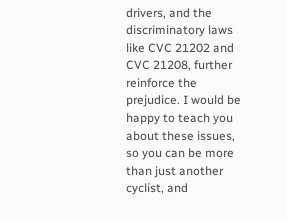drivers, and the discriminatory laws like CVC 21202 and CVC 21208, further reinforce the prejudice. I would be happy to teach you about these issues, so you can be more than just another cyclist, and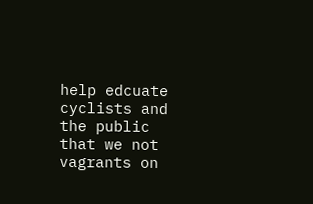help edcuate cyclists and the public that we not vagrants on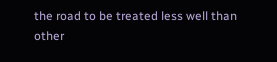the road to be treated less well than other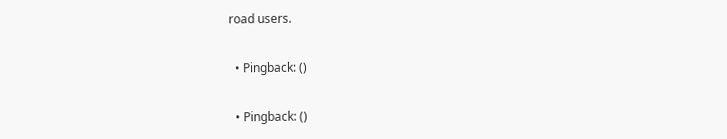road users.

  • Pingback: ()

  • Pingback: ()